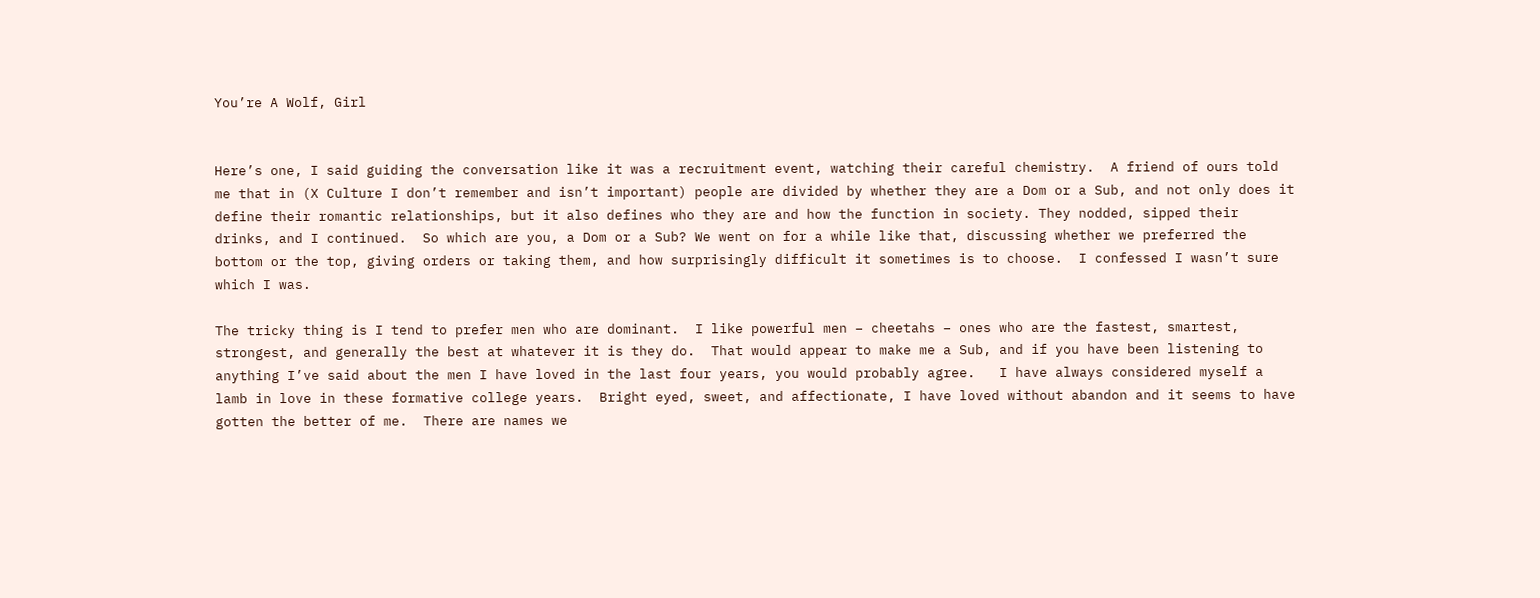You’re A Wolf, Girl


Here’s one, I said guiding the conversation like it was a recruitment event, watching their careful chemistry.  A friend of ours told me that in (X Culture I don’t remember and isn’t important) people are divided by whether they are a Dom or a Sub, and not only does it define their romantic relationships, but it also defines who they are and how the function in society. They nodded, sipped their drinks, and I continued.  So which are you, a Dom or a Sub? We went on for a while like that, discussing whether we preferred the bottom or the top, giving orders or taking them, and how surprisingly difficult it sometimes is to choose.  I confessed I wasn’t sure which I was.

The tricky thing is I tend to prefer men who are dominant.  I like powerful men – cheetahs – ones who are the fastest, smartest, strongest, and generally the best at whatever it is they do.  That would appear to make me a Sub, and if you have been listening to anything I’ve said about the men I have loved in the last four years, you would probably agree.   I have always considered myself a lamb in love in these formative college years.  Bright eyed, sweet, and affectionate, I have loved without abandon and it seems to have gotten the better of me.  There are names we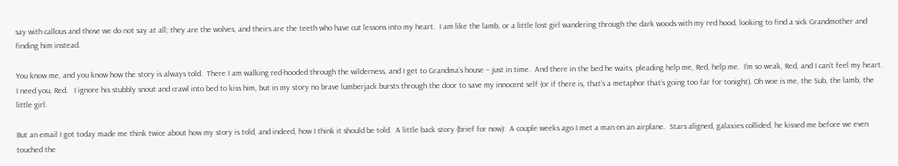say with callous and those we do not say at all; they are the wolves, and theirs are the teeth who have cut lessons into my heart.  I am like the lamb, or a little lost girl wandering through the dark woods with my red hood, looking to find a sick Grandmother and finding him instead.

You know me, and you know how the story is always told.  There I am walking red-hooded through the wilderness, and I get to Grandma’s house – just in time.  And there in the bed he waits, pleading help me, Red, help me.  I’m so weak, Red, and I can’t feel my heart.  I need you, Red.   I ignore his stubbly snout and crawl into bed to kiss him, but in my story no brave lumberjack bursts through the door to save my innocent self (or if there is, that’s a metaphor that’s going too far for tonight). Oh woe is me, the Sub, the lamb, the little girl.

But an email I got today made me think twice about how my story is told, and indeed, how I think it should be told.  A little back story (brief for now):  A couple weeks ago I met a man on an airplane.  Stars aligned, galaxies collided, he kissed me before we even touched the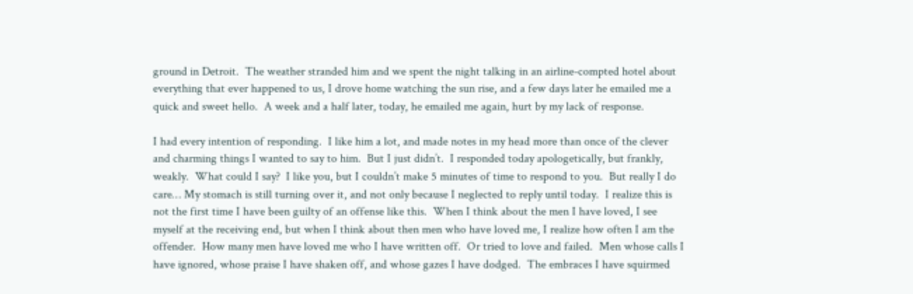ground in Detroit.  The weather stranded him and we spent the night talking in an airline-compted hotel about everything that ever happened to us, I drove home watching the sun rise, and a few days later he emailed me a quick and sweet hello.  A week and a half later, today, he emailed me again, hurt by my lack of response.

I had every intention of responding.  I like him a lot, and made notes in my head more than once of the clever and charming things I wanted to say to him.  But I just didn’t.  I responded today apologetically, but frankly, weakly.  What could I say?  I like you, but I couldn’t make 5 minutes of time to respond to you.  But really I do care… My stomach is still turning over it, and not only because I neglected to reply until today.  I realize this is not the first time I have been guilty of an offense like this.  When I think about the men I have loved, I see myself at the receiving end, but when I think about then men who have loved me, I realize how often I am the offender.  How many men have loved me who I have written off.  Or tried to love and failed.  Men whose calls I have ignored, whose praise I have shaken off, and whose gazes I have dodged.  The embraces I have squirmed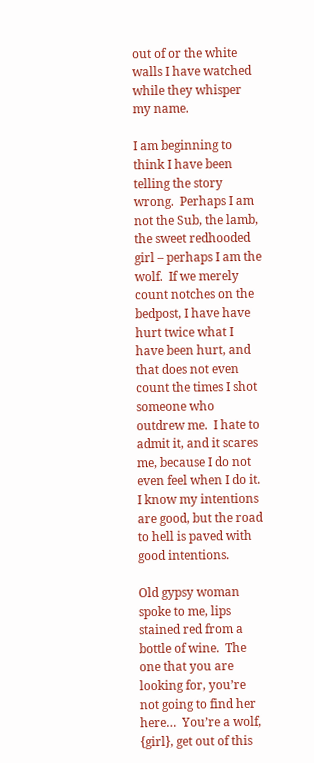out of or the white walls I have watched while they whisper my name.

I am beginning to think I have been telling the story wrong.  Perhaps I am not the Sub, the lamb, the sweet redhooded girl – perhaps I am the wolf.  If we merely count notches on the bedpost, I have have hurt twice what I have been hurt, and that does not even count the times I shot someone who outdrew me.  I hate to admit it, and it scares me, because I do not even feel when I do it.  I know my intentions are good, but the road to hell is paved with good intentions.

Old gypsy woman spoke to me, lips stained red from a bottle of wine.  The one that you are looking for, you’re not going to find her here…  You’re a wolf, {girl}, get out of this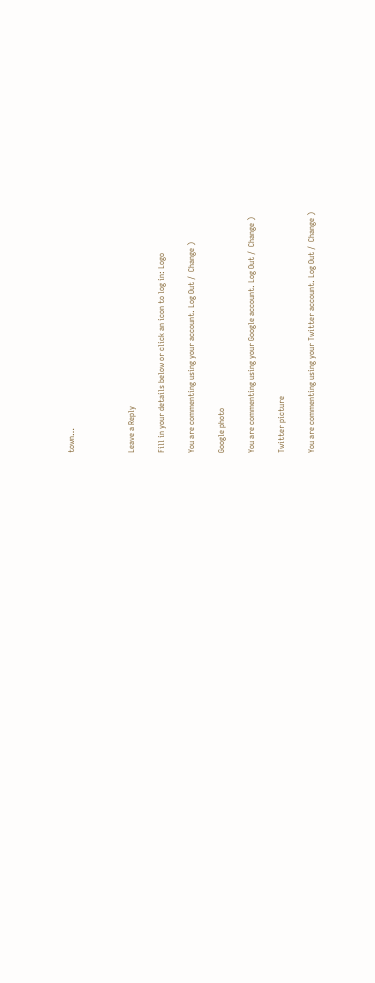town…



Leave a Reply

Fill in your details below or click an icon to log in: Logo

You are commenting using your account. Log Out /  Change )

Google photo

You are commenting using your Google account. Log Out /  Change )

Twitter picture

You are commenting using your Twitter account. Log Out /  Change )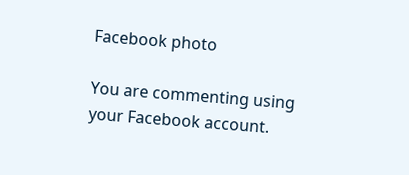Facebook photo

You are commenting using your Facebook account.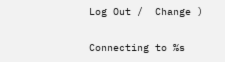Log Out /  Change )

Connecting to %s